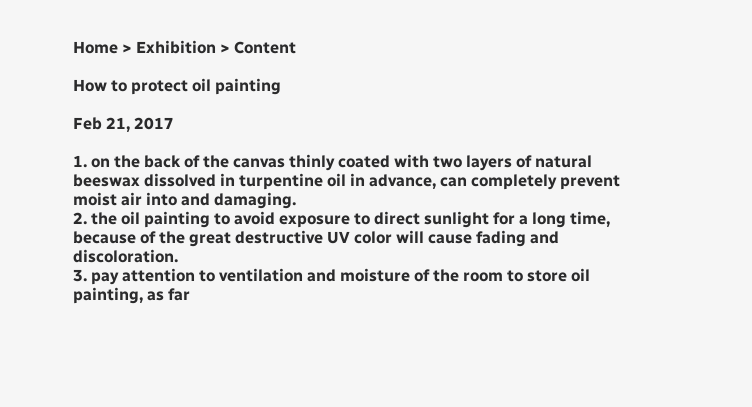Home > Exhibition > Content

How to protect oil painting

Feb 21, 2017

1. on the back of the canvas thinly coated with two layers of natural beeswax dissolved in turpentine oil in advance, can completely prevent moist air into and damaging.
2. the oil painting to avoid exposure to direct sunlight for a long time, because of the great destructive UV color will cause fading and discoloration.
3. pay attention to ventilation and moisture of the room to store oil painting, as far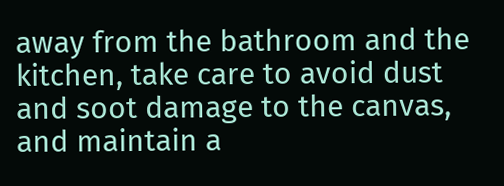away from the bathroom and the kitchen, take care to avoid dust and soot damage to the canvas, and maintain a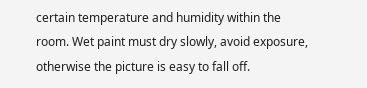certain temperature and humidity within the room. Wet paint must dry slowly, avoid exposure, otherwise the picture is easy to fall off.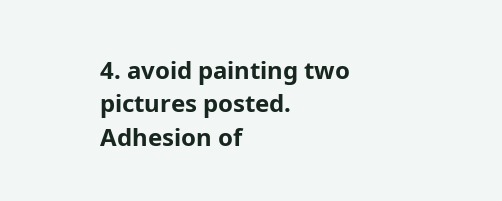4. avoid painting two pictures posted. Adhesion of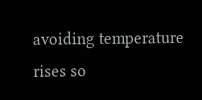avoiding temperature rises so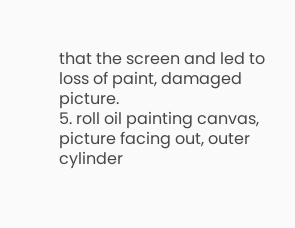that the screen and led to loss of paint, damaged picture.
5. roll oil painting canvas, picture facing out, outer cylinder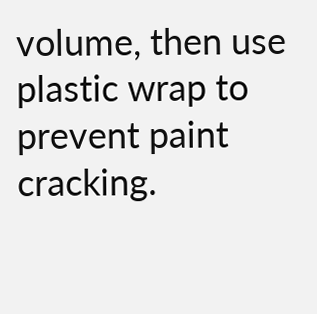volume, then use plastic wrap to prevent paint cracking.